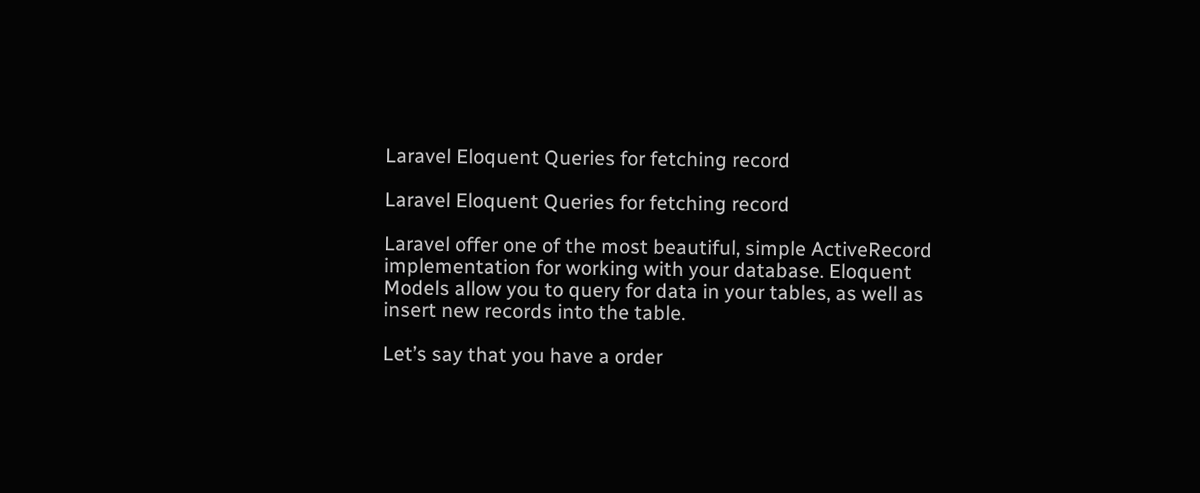Laravel Eloquent Queries for fetching record

Laravel Eloquent Queries for fetching record

Laravel offer one of the most beautiful, simple ActiveRecord implementation for working with your database. Eloquent Models allow you to query for data in your tables, as well as insert new records into the table.

Let’s say that you have a order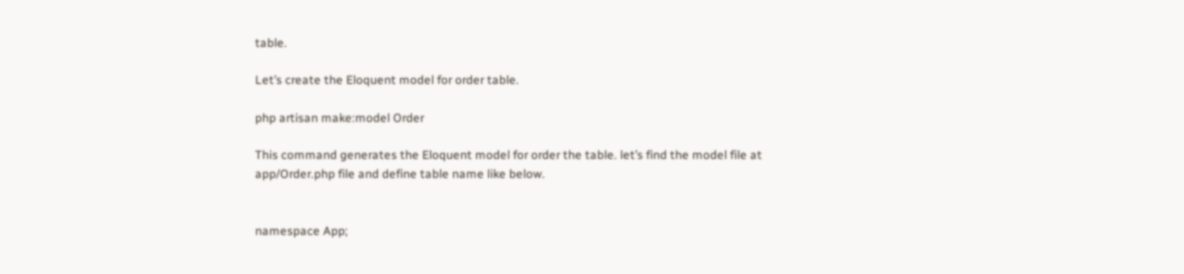table.

Let’s create the Eloquent model for order table.

php artisan make:model Order

This command generates the Eloquent model for order the table. let’s find the model file at app/Order.php file and define table name like below.


namespace App;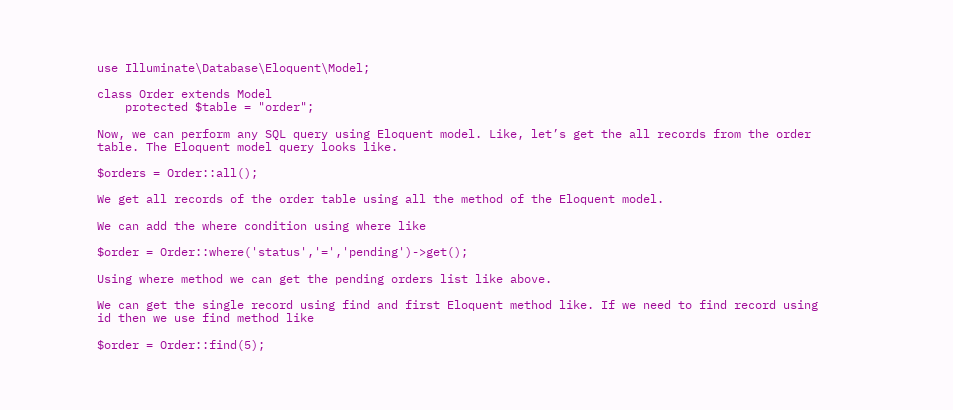use Illuminate\Database\Eloquent\Model;

class Order extends Model
    protected $table = "order";

Now, we can perform any SQL query using Eloquent model. Like, let’s get the all records from the order table. The Eloquent model query looks like.

$orders = Order::all();

We get all records of the order table using all the method of the Eloquent model.

We can add the where condition using where like

$order = Order::where('status','=','pending')->get();

Using where method we can get the pending orders list like above.

We can get the single record using find and first Eloquent method like. If we need to find record using id then we use find method like

$order = Order::find(5);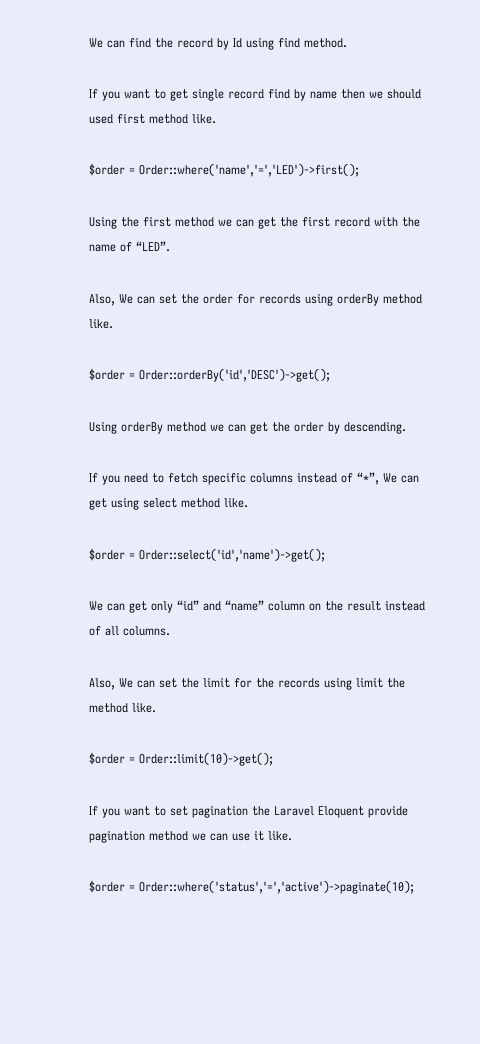We can find the record by Id using find method.

If you want to get single record find by name then we should used first method like.

$order = Order::where('name','=','LED')->first();

Using the first method we can get the first record with the name of “LED”.

Also, We can set the order for records using orderBy method like.

$order = Order::orderBy('id','DESC')->get();

Using orderBy method we can get the order by descending.

If you need to fetch specific columns instead of “*”, We can get using select method like.

$order = Order::select('id','name')->get();

We can get only “id” and “name” column on the result instead of all columns.

Also, We can set the limit for the records using limit the method like.

$order = Order::limit(10)->get();

If you want to set pagination the Laravel Eloquent provide pagination method we can use it like.

$order = Order::where('status','=','active')->paginate(10);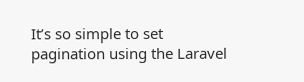It’s so simple to set pagination using the Laravel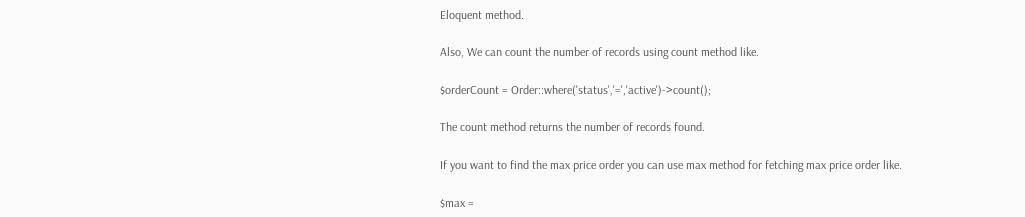Eloquent method.

Also, We can count the number of records using count method like.

$orderCount = Order::where('status','=','active')->count();

The count method returns the number of records found.

If you want to find the max price order you can use max method for fetching max price order like.

$max =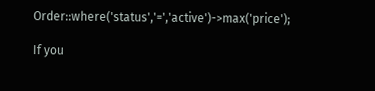Order::where('status','=','active')->max('price');

If you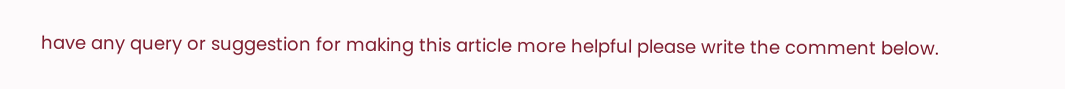have any query or suggestion for making this article more helpful please write the comment below.